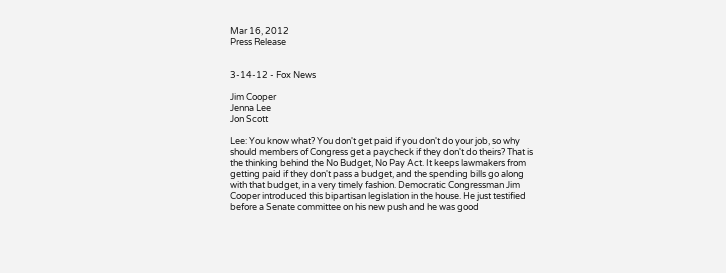Mar 16, 2012
Press Release


3-14-12 - Fox News

Jim Cooper
Jenna Lee
Jon Scott

Lee: You know what? You don't get paid if you don't do your job, so why should members of Congress get a paycheck if they don't do theirs? That is the thinking behind the No Budget, No Pay Act. It keeps lawmakers from getting paid if they don't pass a budget, and the spending bills go along with that budget, in a very timely fashion. Democratic Congressman Jim Cooper introduced this bipartisan legislation in the house. He just testified before a Senate committee on his new push and he was good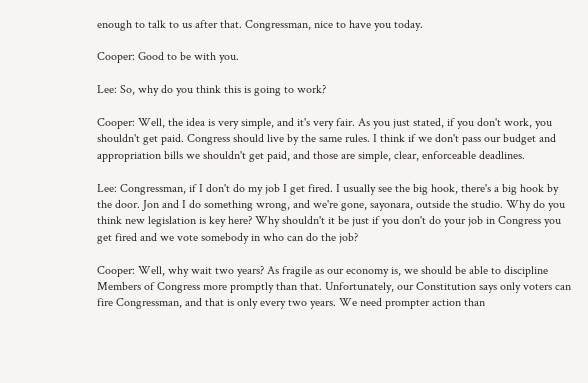enough to talk to us after that. Congressman, nice to have you today.

Cooper: Good to be with you.

Lee: So, why do you think this is going to work?

Cooper: Well, the idea is very simple, and it's very fair. As you just stated, if you don't work, you shouldn't get paid. Congress should live by the same rules. I think if we don't pass our budget and appropriation bills we shouldn't get paid, and those are simple, clear, enforceable deadlines.

Lee: Congressman, if I don't do my job I get fired. I usually see the big hook, there's a big hook by the door. Jon and I do something wrong, and we're gone, sayonara, outside the studio. Why do you think new legislation is key here? Why shouldn't it be just if you don't do your job in Congress you get fired and we vote somebody in who can do the job?

Cooper: Well, why wait two years? As fragile as our economy is, we should be able to discipline Members of Congress more promptly than that. Unfortunately, our Constitution says only voters can fire Congressman, and that is only every two years. We need prompter action than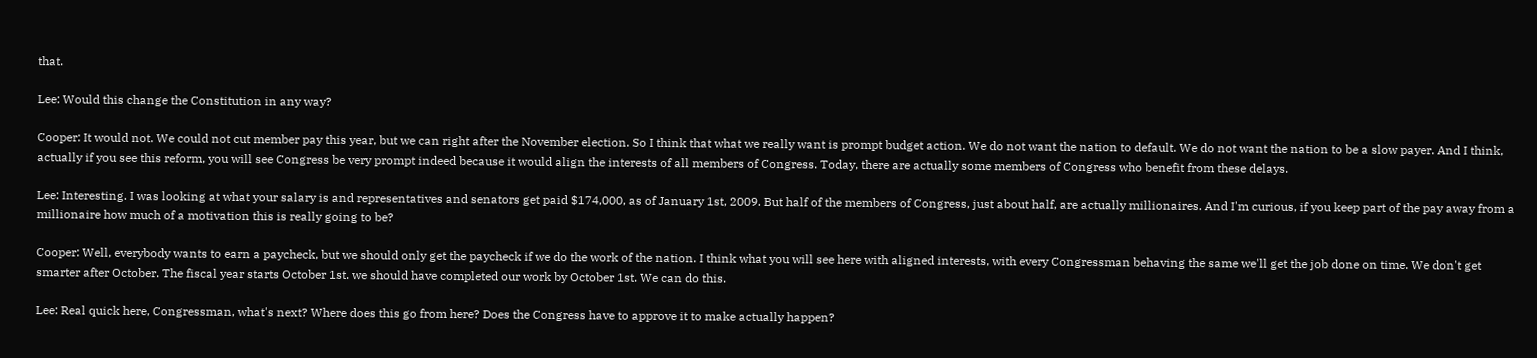that.

Lee: Would this change the Constitution in any way?

Cooper: It would not. We could not cut member pay this year, but we can right after the November election. So I think that what we really want is prompt budget action. We do not want the nation to default. We do not want the nation to be a slow payer. And I think, actually if you see this reform, you will see Congress be very prompt indeed because it would align the interests of all members of Congress. Today, there are actually some members of Congress who benefit from these delays.

Lee: Interesting. I was looking at what your salary is and representatives and senators get paid $174,000, as of January 1st, 2009. But half of the members of Congress, just about half, are actually millionaires. And I'm curious, if you keep part of the pay away from a millionaire how much of a motivation this is really going to be?

Cooper: Well, everybody wants to earn a paycheck, but we should only get the paycheck if we do the work of the nation. I think what you will see here with aligned interests, with every Congressman behaving the same we'll get the job done on time. We don't get smarter after October. The fiscal year starts October 1st. we should have completed our work by October 1st. We can do this.

Lee: Real quick here, Congressman, what's next? Where does this go from here? Does the Congress have to approve it to make actually happen?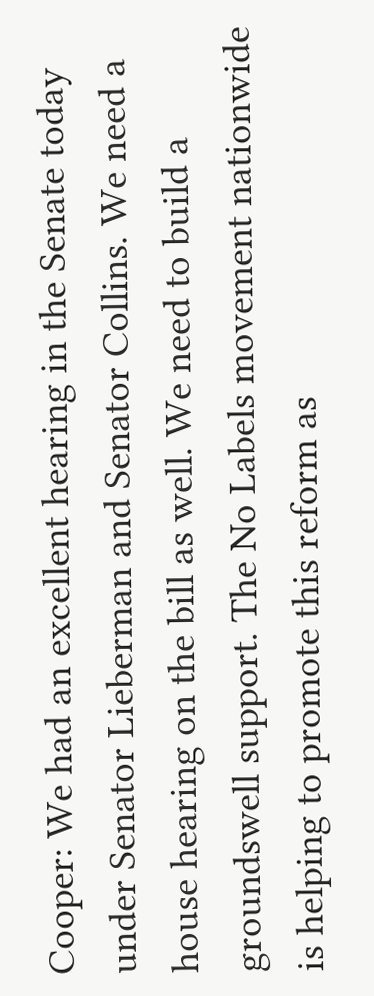Cooper: We had an excellent hearing in the Senate today under Senator Lieberman and Senator Collins. We need a house hearing on the bill as well. We need to build a groundswell support. The No Labels movement nationwide is helping to promote this reform as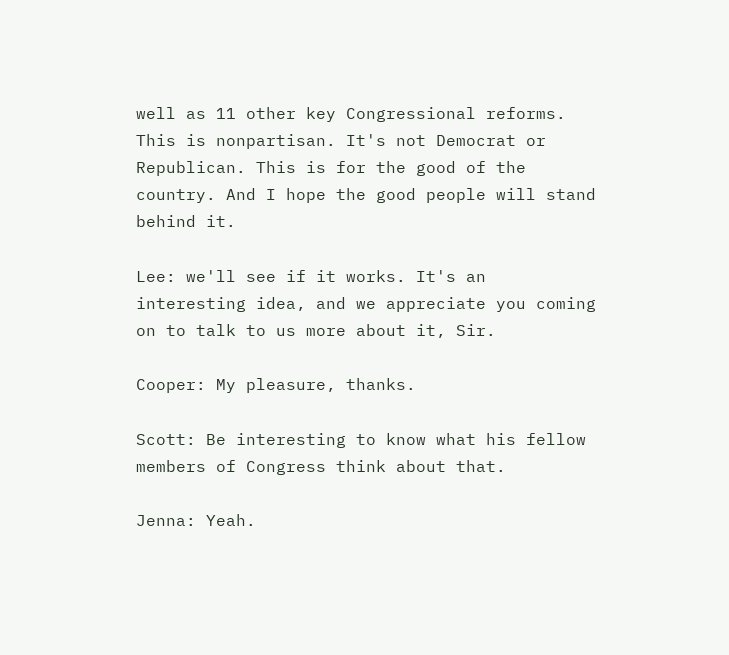well as 11 other key Congressional reforms. This is nonpartisan. It's not Democrat or Republican. This is for the good of the country. And I hope the good people will stand behind it.

Lee: we'll see if it works. It's an interesting idea, and we appreciate you coming on to talk to us more about it, Sir.

Cooper: My pleasure, thanks.

Scott: Be interesting to know what his fellow members of Congress think about that.

Jenna: Yeah.